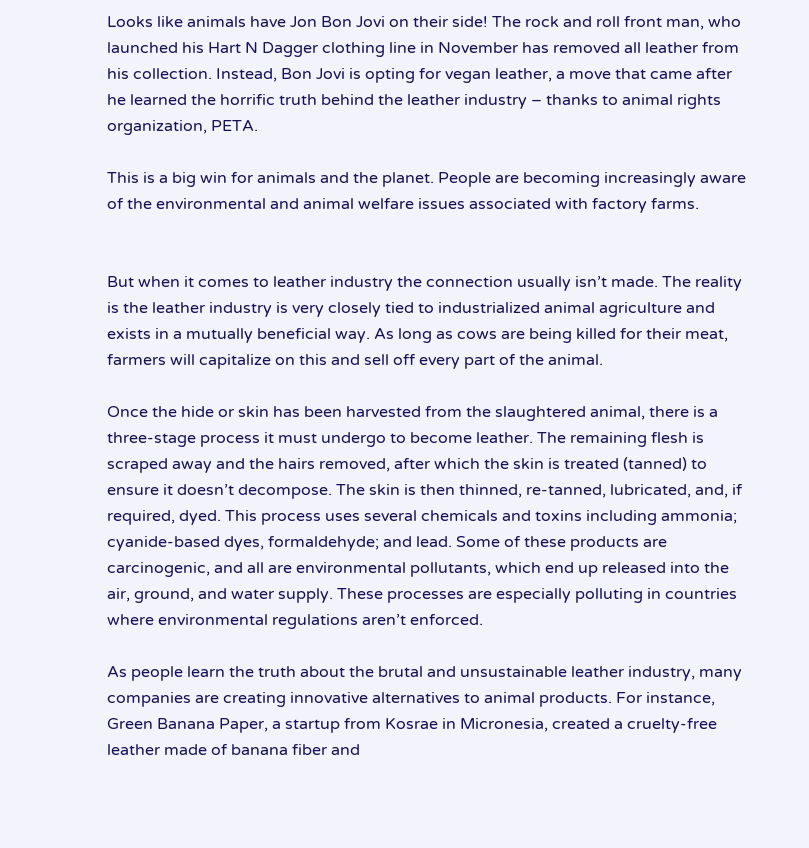Looks like animals have Jon Bon Jovi on their side! The rock and roll front man, who launched his Hart N Dagger clothing line in November has removed all leather from his collection. Instead, Bon Jovi is opting for vegan leather, a move that came after he learned the horrific truth behind the leather industry – thanks to animal rights organization, PETA.

This is a big win for animals and the planet. People are becoming increasingly aware of the environmental and animal welfare issues associated with factory farms.


But when it comes to leather industry the connection usually isn’t made. The reality is the leather industry is very closely tied to industrialized animal agriculture and exists in a mutually beneficial way. As long as cows are being killed for their meat, farmers will capitalize on this and sell off every part of the animal.

Once the hide or skin has been harvested from the slaughtered animal, there is a three-stage process it must undergo to become leather. The remaining flesh is scraped away and the hairs removed, after which the skin is treated (tanned) to ensure it doesn’t decompose. The skin is then thinned, re-tanned, lubricated, and, if required, dyed. This process uses several chemicals and toxins including ammonia; cyanide-based dyes, formaldehyde; and lead. Some of these products are carcinogenic, and all are environmental pollutants, which end up released into the air, ground, and water supply. These processes are especially polluting in countries where environmental regulations aren’t enforced.

As people learn the truth about the brutal and unsustainable leather industry, many companies are creating innovative alternatives to animal products. For instance, Green Banana Paper, a startup from Kosrae in Micronesia, created a cruelty-free leather made of banana fiber and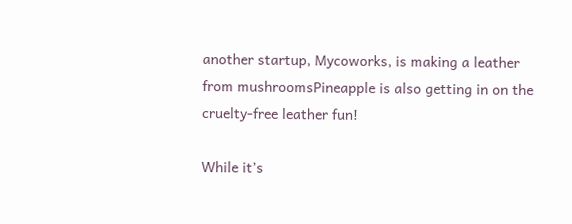another startup, Mycoworks, is making a leather from mushroomsPineapple is also getting in on the cruelty-free leather fun!

While it’s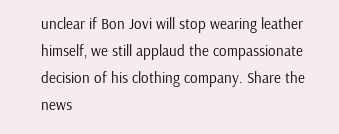unclear if Bon Jovi will stop wearing leather himself, we still applaud the compassionate decision of his clothing company. Share the news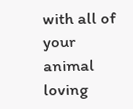with all of your animal loving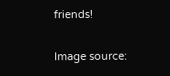friends!


Image source: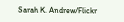Sarah K. Andrew/Flickr